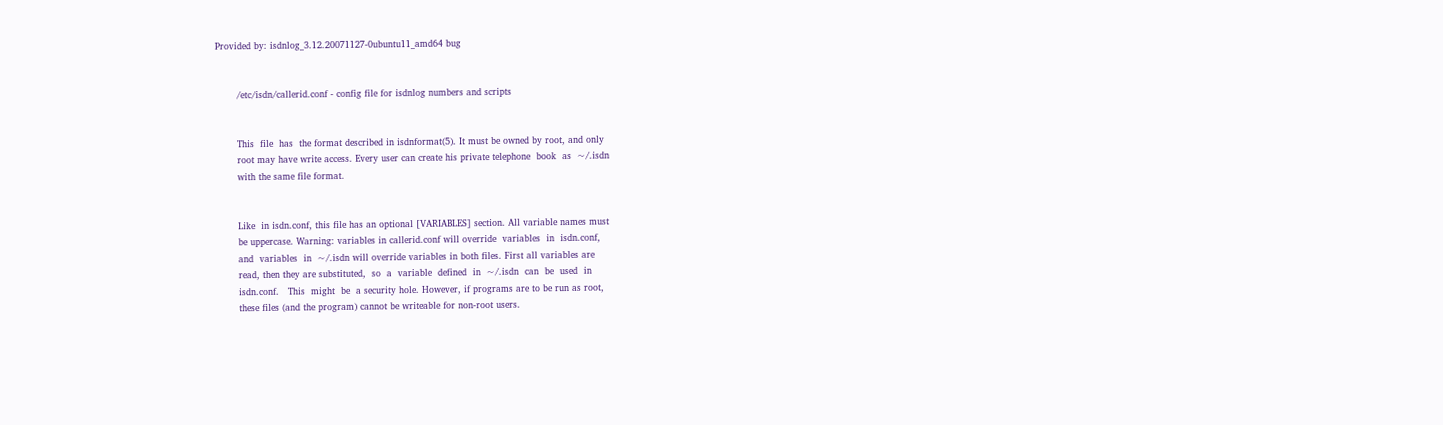Provided by: isdnlog_3.12.20071127-0ubuntu11_amd64 bug


       /etc/isdn/callerid.conf - config file for isdnlog numbers and scripts


       This  file  has  the format described in isdnformat(5). It must be owned by root, and only
       root may have write access. Every user can create his private telephone  book  as  ~/.isdn
       with the same file format.


       Like  in isdn.conf, this file has an optional [VARIABLES] section. All variable names must
       be uppercase. Warning: variables in callerid.conf will override  variables  in  isdn.conf,
       and  variables  in  ~/.isdn will override variables in both files. First all variables are
       read, then they are substituted,  so  a  variable  defined  in  ~/.isdn  can  be  used  in
       isdn.conf.   This  might  be  a security hole. However, if programs are to be run as root,
       these files (and the program) cannot be writeable for non-root users.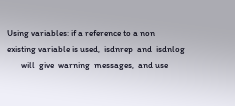Using variables: if a reference to a non existing variable is used,  isdnrep  and  isdnlog
       will  give  warning  messages,  and use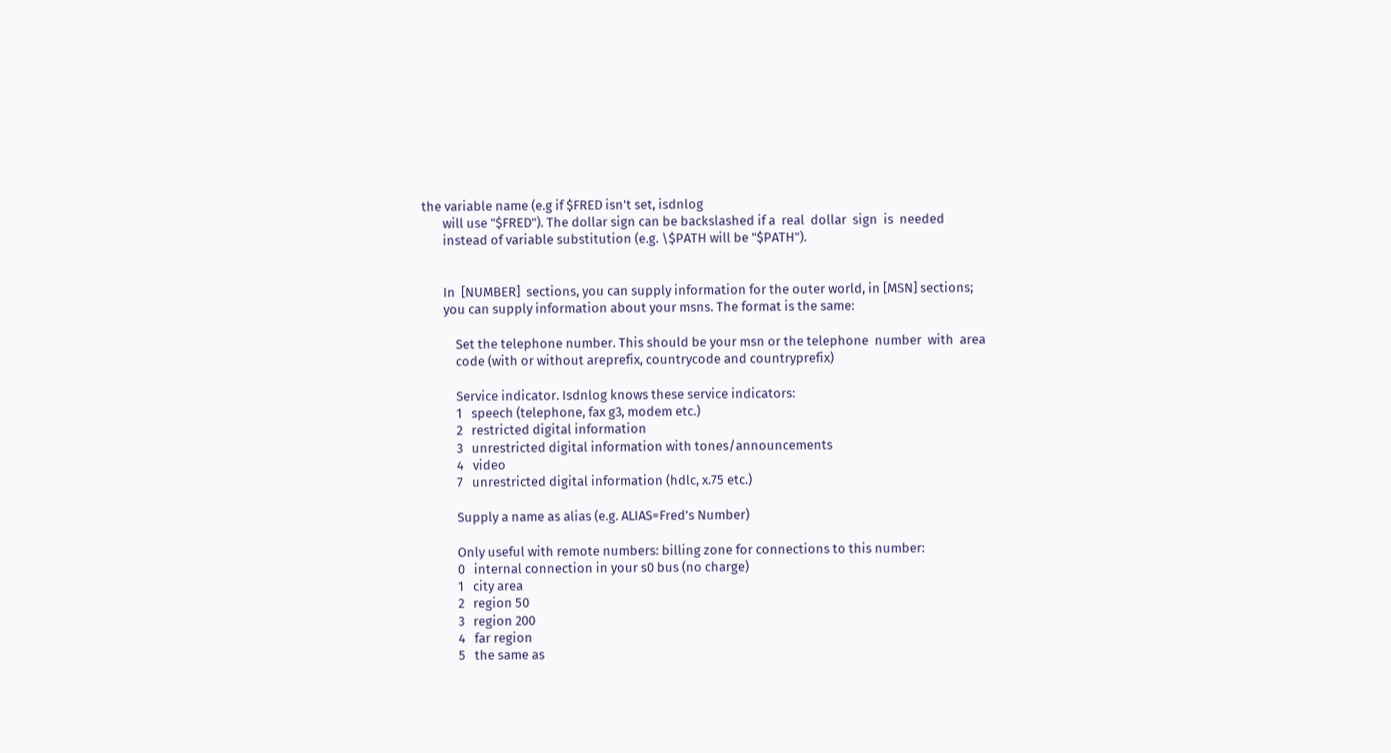the variable name (e.g if $FRED isn't set, isdnlog
       will use "$FRED"). The dollar sign can be backslashed if a  real  dollar  sign  is  needed
       instead of variable substitution (e.g. \$PATH will be "$PATH").


       In  [NUMBER]  sections, you can supply information for the outer world, in [MSN] sections;
       you can supply information about your msns. The format is the same:

           Set the telephone number. This should be your msn or the telephone  number  with  area
           code (with or without areprefix, countrycode and countryprefix)

           Service indicator. Isdnlog knows these service indicators:
           1   speech (telephone, fax g3, modem etc.)
           2   restricted digital information
           3   unrestricted digital information with tones/announcements
           4   video
           7   unrestricted digital information (hdlc, x.75 etc.)

           Supply a name as alias (e.g. ALIAS=Fred's Number)

           Only useful with remote numbers: billing zone for connections to this number:
           0   internal connection in your s0 bus (no charge)
           1   city area
           2   region 50
           3   region 200
           4   far region
           5   the same as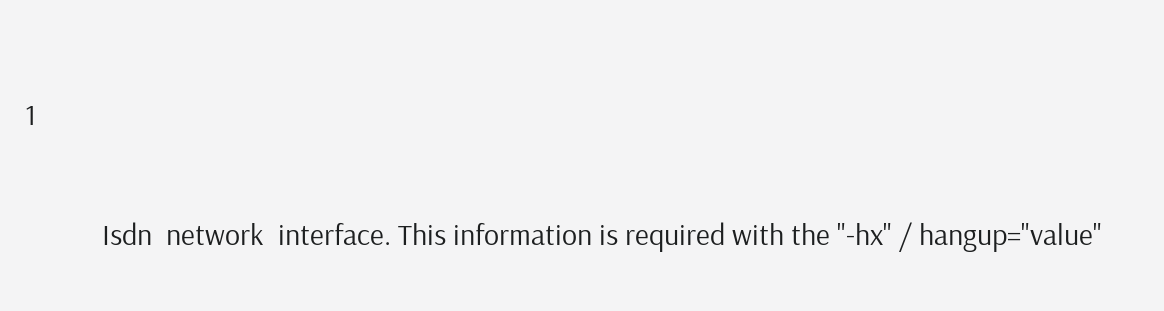1

           Isdn  network  interface. This information is required with the "-hx" / hangup="value"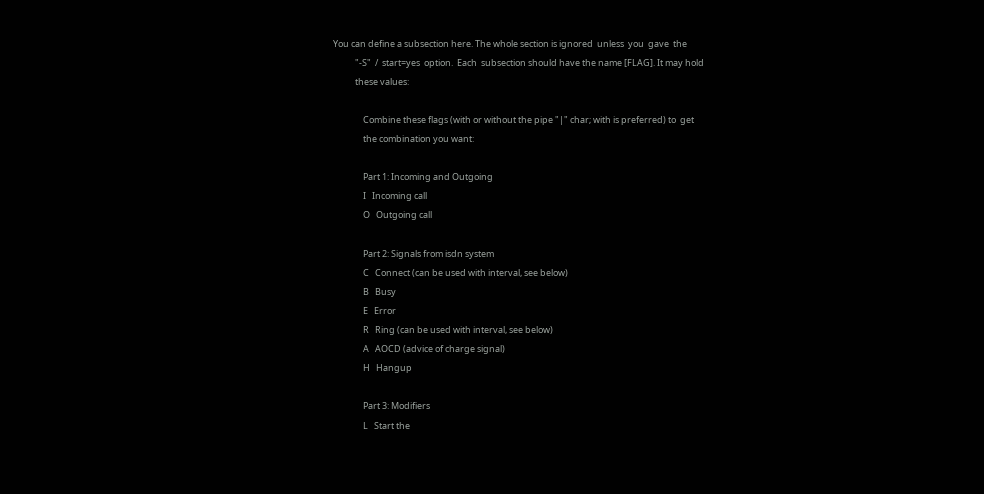You can define a subsection here. The whole section is ignored  unless  you  gave  the
           "-S"  /  start=yes  option.  Each  subsection should have the name [FLAG]. It may hold
           these values:

               Combine these flags (with or without the pipe "|" char; with is preferred) to  get
               the combination you want:

               Part 1: Incoming and Outgoing
               I   Incoming call
               O   Outgoing call

               Part 2: Signals from isdn system
               C   Connect (can be used with interval, see below)
               B   Busy
               E   Error
               R   Ring (can be used with interval, see below)
               A   AOCD (advice of charge signal)
               H   Hangup

               Part 3: Modifiers
               L   Start the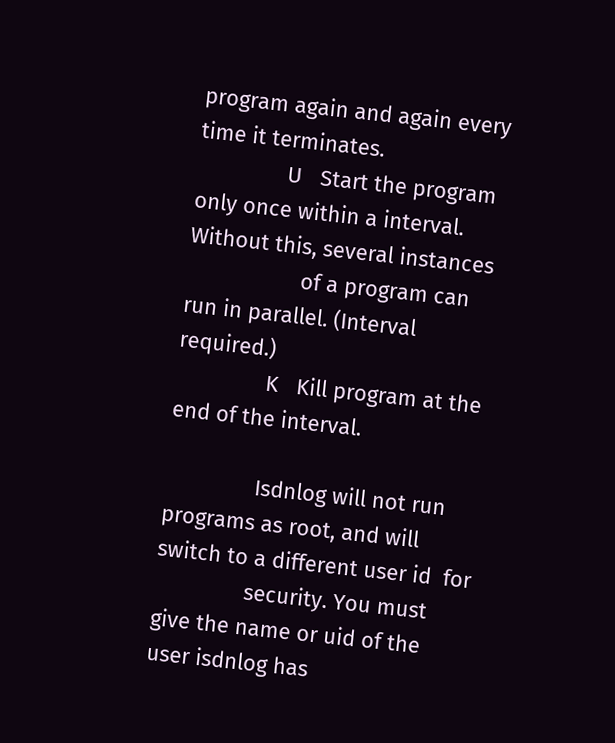program again and again every time it terminates.
               U   Start the program only once within a interval. Without this, several instances
                   of a program can run in parallel. (Interval required.)
               K   Kill program at the end of the interval.

               Isdnlog will not run programs as root, and will switch to a different user id  for
               security. You must give the name or uid of the user isdnlog has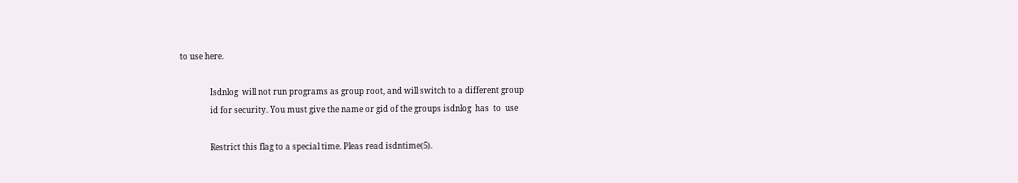to use here.

               Isdnlog  will not run programs as group root, and will switch to a different group
               id for security. You must give the name or gid of the groups isdnlog  has  to  use

               Restrict this flag to a special time. Pleas read isdntime(5).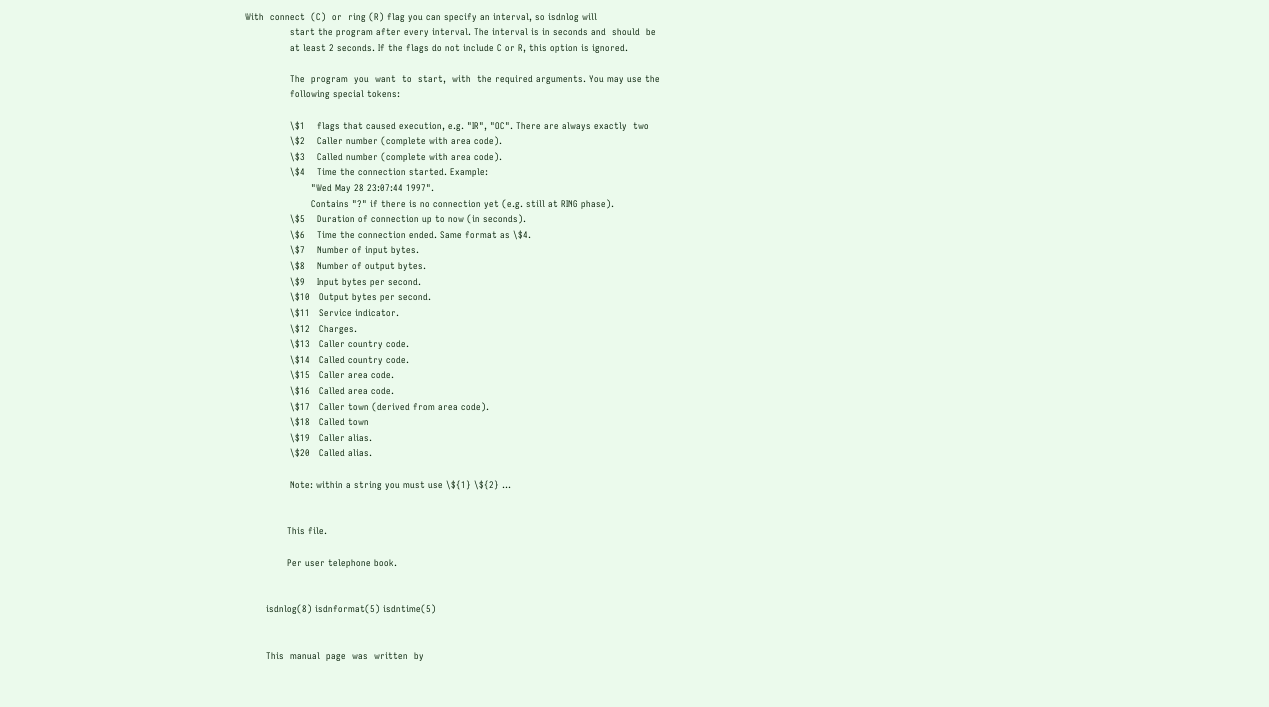With  connect  (C)  or  ring (R) flag you can specify an interval, so isdnlog will
               start the program after every interval. The interval is in seconds and  should  be
               at least 2 seconds. If the flags do not include C or R, this option is ignored.

               The  program  you  want  to  start,  with  the required arguments. You may use the
               following special tokens:

               \$1    flags that caused execution, e.g. "IR", "OC". There are always exactly  two
               \$2    Caller number (complete with area code).
               \$3    Called number (complete with area code).
               \$4    Time the connection started. Example:
                      "Wed May 28 23:07:44 1997".
                      Contains "?" if there is no connection yet (e.g. still at RING phase).
               \$5    Duration of connection up to now (in seconds).
               \$6    Time the connection ended. Same format as \$4.
               \$7    Number of input bytes.
               \$8    Number of output bytes.
               \$9    Input bytes per second.
               \$10   Output bytes per second.
               \$11   Service indicator.
               \$12   Charges.
               \$13   Caller country code.
               \$14   Called country code.
               \$15   Caller area code.
               \$16   Called area code.
               \$17   Caller town (derived from area code).
               \$18   Called town
               \$19   Caller alias.
               \$20   Called alias.

               Note: within a string you must use \${1} \${2} ...


              This file.

              Per user telephone book.


       isdnlog(8) isdnformat(5) isdntime(5)


       This  manual  page  was  written  by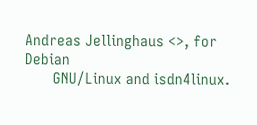Andreas Jellinghaus <>, for Debian
       GNU/Linux and isdn4linux.